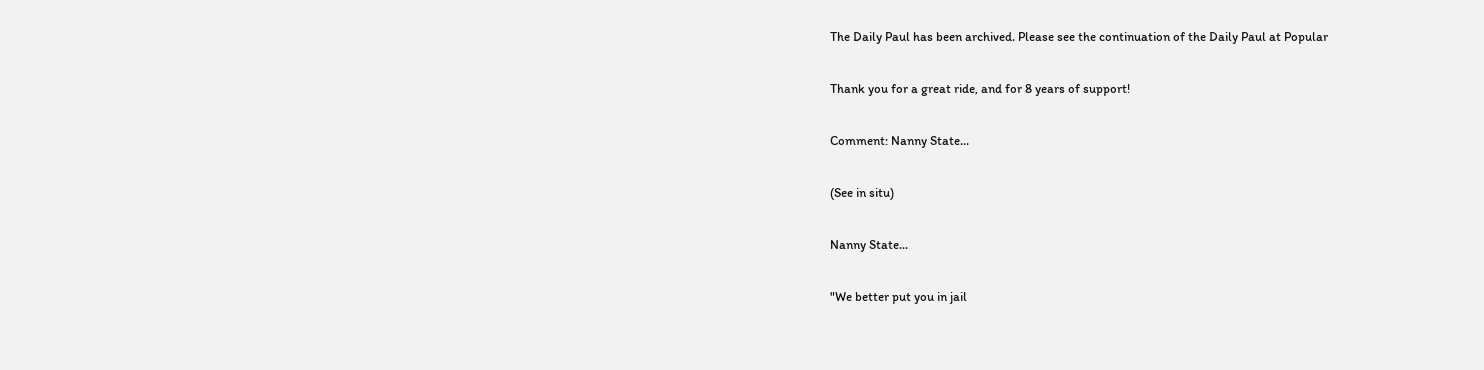The Daily Paul has been archived. Please see the continuation of the Daily Paul at Popular

Thank you for a great ride, and for 8 years of support!

Comment: Nanny State...

(See in situ)

Nanny State...

"We better put you in jail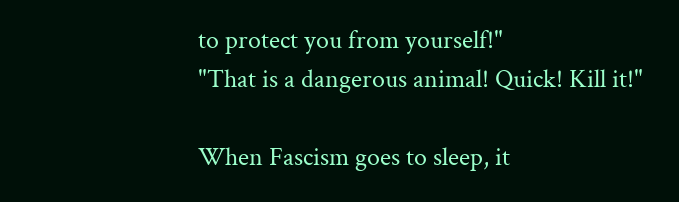to protect you from yourself!"
"That is a dangerous animal! Quick! Kill it!"

When Fascism goes to sleep, it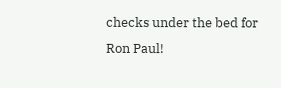checks under the bed for Ron Paul!